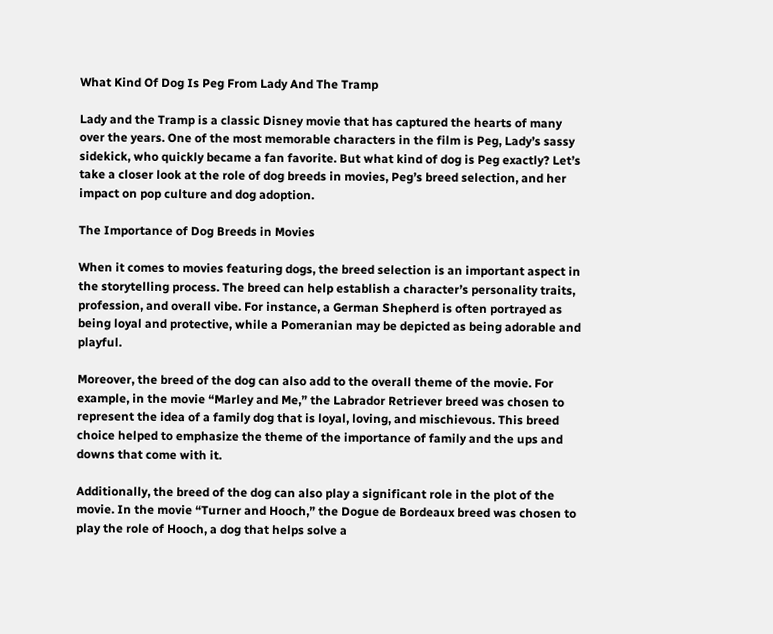What Kind Of Dog Is Peg From Lady And The Tramp

Lady and the Tramp is a classic Disney movie that has captured the hearts of many over the years. One of the most memorable characters in the film is Peg, Lady’s sassy sidekick, who quickly became a fan favorite. But what kind of dog is Peg exactly? Let’s take a closer look at the role of dog breeds in movies, Peg’s breed selection, and her impact on pop culture and dog adoption.

The Importance of Dog Breeds in Movies

When it comes to movies featuring dogs, the breed selection is an important aspect in the storytelling process. The breed can help establish a character’s personality traits, profession, and overall vibe. For instance, a German Shepherd is often portrayed as being loyal and protective, while a Pomeranian may be depicted as being adorable and playful.

Moreover, the breed of the dog can also add to the overall theme of the movie. For example, in the movie “Marley and Me,” the Labrador Retriever breed was chosen to represent the idea of a family dog that is loyal, loving, and mischievous. This breed choice helped to emphasize the theme of the importance of family and the ups and downs that come with it.

Additionally, the breed of the dog can also play a significant role in the plot of the movie. In the movie “Turner and Hooch,” the Dogue de Bordeaux breed was chosen to play the role of Hooch, a dog that helps solve a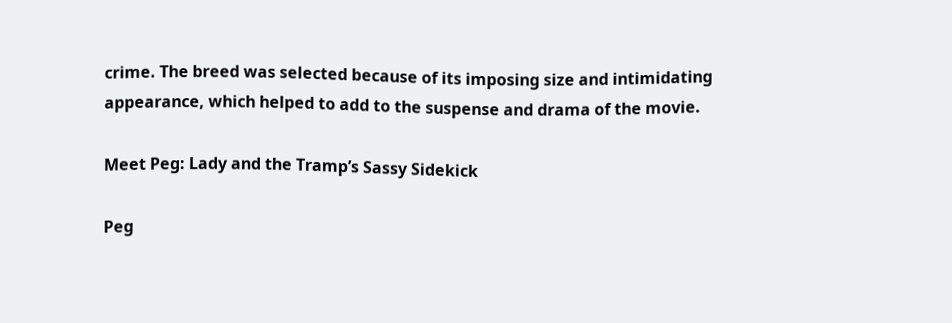crime. The breed was selected because of its imposing size and intimidating appearance, which helped to add to the suspense and drama of the movie.

Meet Peg: Lady and the Tramp’s Sassy Sidekick

Peg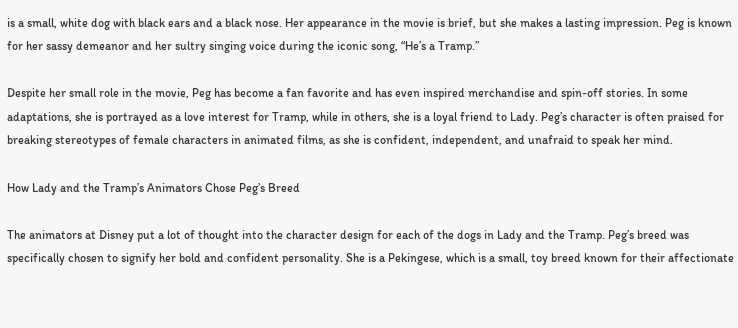is a small, white dog with black ears and a black nose. Her appearance in the movie is brief, but she makes a lasting impression. Peg is known for her sassy demeanor and her sultry singing voice during the iconic song, “He’s a Tramp.”

Despite her small role in the movie, Peg has become a fan favorite and has even inspired merchandise and spin-off stories. In some adaptations, she is portrayed as a love interest for Tramp, while in others, she is a loyal friend to Lady. Peg’s character is often praised for breaking stereotypes of female characters in animated films, as she is confident, independent, and unafraid to speak her mind.

How Lady and the Tramp’s Animators Chose Peg’s Breed

The animators at Disney put a lot of thought into the character design for each of the dogs in Lady and the Tramp. Peg’s breed was specifically chosen to signify her bold and confident personality. She is a Pekingese, which is a small, toy breed known for their affectionate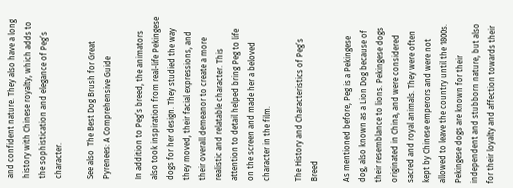and confident nature. They also have a long history with Chinese royalty, which adds to the sophistication and elegance of Peg’s character.

See also  The Best Dog Brush for Great Pyrenees: A Comprehensive Guide

In addition to Peg’s breed, the animators also took inspiration from real-life Pekingese dogs for her design. They studied the way they moved, their facial expressions, and their overall demeanor to create a more realistic and relatable character. This attention to detail helped bring Peg to life on the screen and made her a beloved character in the film.

The History and Characteristics of Peg’s Breed

As mentioned before, Peg is a Pekingese dog, also known as a Lion Dog because of their resemblance to lions. Pekingese dogs originated in China, and were considered sacred and royal animals. They were often kept by Chinese emperors and were not allowed to leave the country until the 1800s. Pekingese dogs are known for their independent and stubborn nature, but also for their loyalty and affection towards their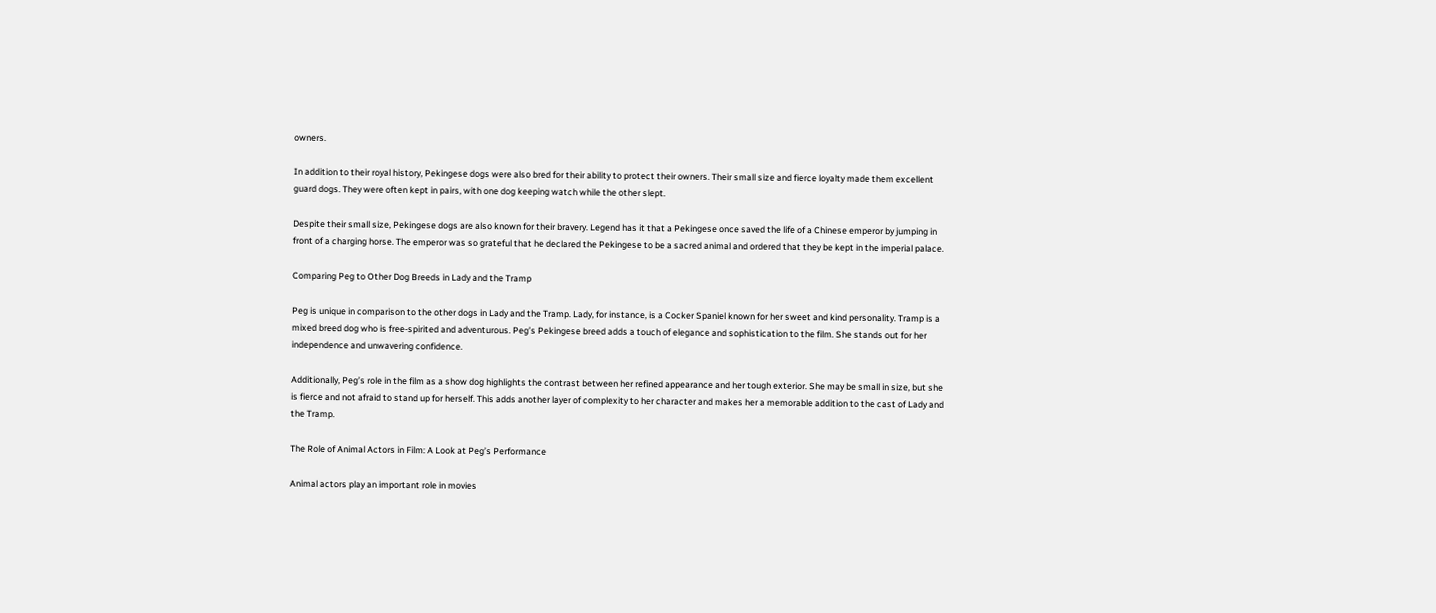owners.

In addition to their royal history, Pekingese dogs were also bred for their ability to protect their owners. Their small size and fierce loyalty made them excellent guard dogs. They were often kept in pairs, with one dog keeping watch while the other slept.

Despite their small size, Pekingese dogs are also known for their bravery. Legend has it that a Pekingese once saved the life of a Chinese emperor by jumping in front of a charging horse. The emperor was so grateful that he declared the Pekingese to be a sacred animal and ordered that they be kept in the imperial palace.

Comparing Peg to Other Dog Breeds in Lady and the Tramp

Peg is unique in comparison to the other dogs in Lady and the Tramp. Lady, for instance, is a Cocker Spaniel known for her sweet and kind personality. Tramp is a mixed breed dog who is free-spirited and adventurous. Peg’s Pekingese breed adds a touch of elegance and sophistication to the film. She stands out for her independence and unwavering confidence.

Additionally, Peg’s role in the film as a show dog highlights the contrast between her refined appearance and her tough exterior. She may be small in size, but she is fierce and not afraid to stand up for herself. This adds another layer of complexity to her character and makes her a memorable addition to the cast of Lady and the Tramp.

The Role of Animal Actors in Film: A Look at Peg’s Performance

Animal actors play an important role in movies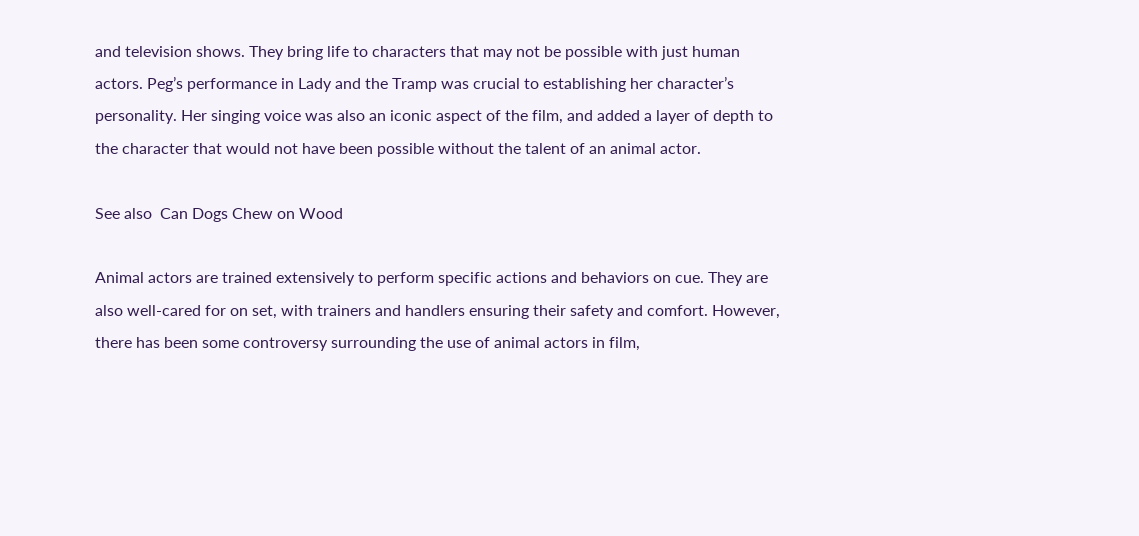and television shows. They bring life to characters that may not be possible with just human actors. Peg’s performance in Lady and the Tramp was crucial to establishing her character’s personality. Her singing voice was also an iconic aspect of the film, and added a layer of depth to the character that would not have been possible without the talent of an animal actor.

See also  Can Dogs Chew on Wood

Animal actors are trained extensively to perform specific actions and behaviors on cue. They are also well-cared for on set, with trainers and handlers ensuring their safety and comfort. However, there has been some controversy surrounding the use of animal actors in film,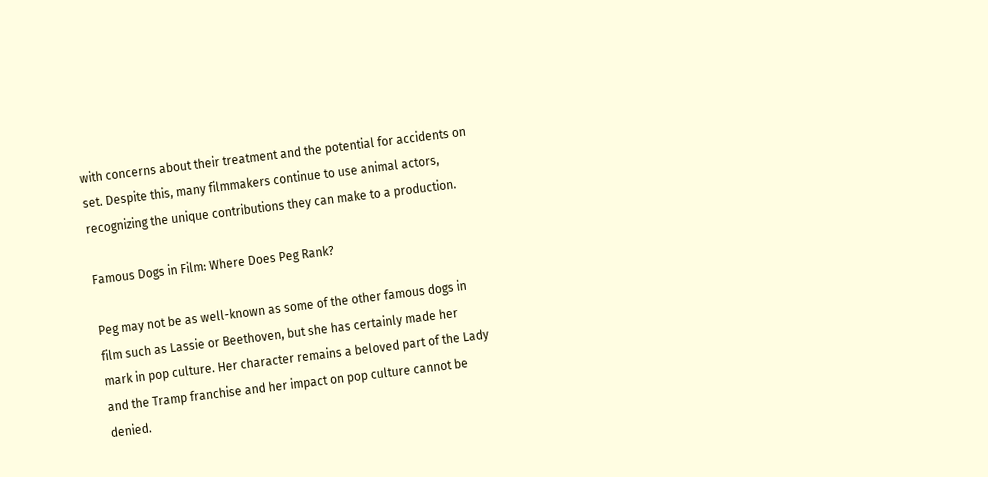with concerns about their treatment and the potential for accidents on set. Despite this, many filmmakers continue to use animal actors, recognizing the unique contributions they can make to a production.

Famous Dogs in Film: Where Does Peg Rank?

Peg may not be as well-known as some of the other famous dogs in film such as Lassie or Beethoven, but she has certainly made her mark in pop culture. Her character remains a beloved part of the Lady and the Tramp franchise and her impact on pop culture cannot be denied.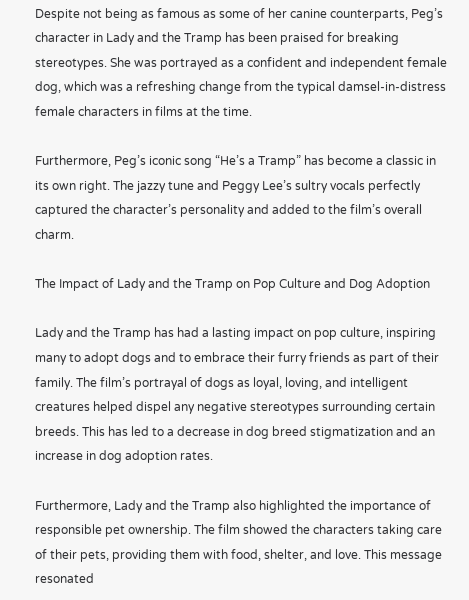Despite not being as famous as some of her canine counterparts, Peg’s character in Lady and the Tramp has been praised for breaking stereotypes. She was portrayed as a confident and independent female dog, which was a refreshing change from the typical damsel-in-distress female characters in films at the time.

Furthermore, Peg’s iconic song “He’s a Tramp” has become a classic in its own right. The jazzy tune and Peggy Lee’s sultry vocals perfectly captured the character’s personality and added to the film’s overall charm.

The Impact of Lady and the Tramp on Pop Culture and Dog Adoption

Lady and the Tramp has had a lasting impact on pop culture, inspiring many to adopt dogs and to embrace their furry friends as part of their family. The film’s portrayal of dogs as loyal, loving, and intelligent creatures helped dispel any negative stereotypes surrounding certain breeds. This has led to a decrease in dog breed stigmatization and an increase in dog adoption rates.

Furthermore, Lady and the Tramp also highlighted the importance of responsible pet ownership. The film showed the characters taking care of their pets, providing them with food, shelter, and love. This message resonated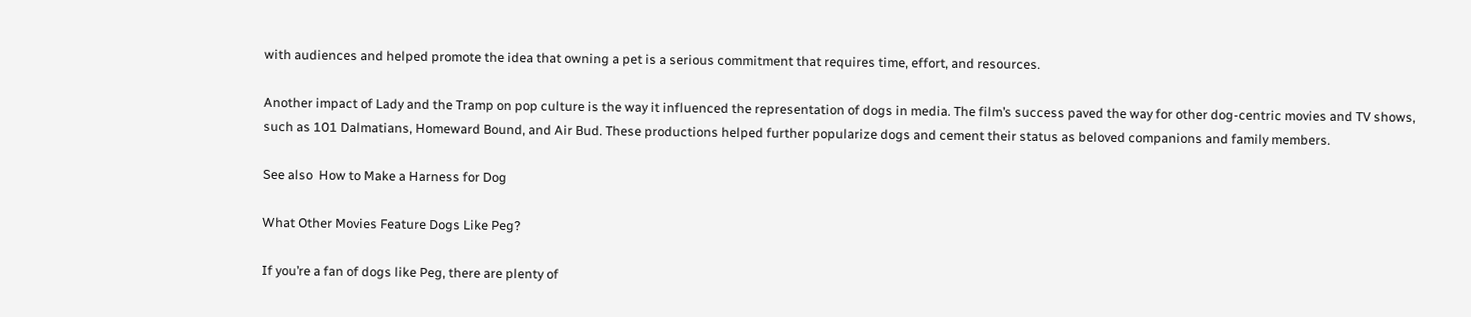with audiences and helped promote the idea that owning a pet is a serious commitment that requires time, effort, and resources.

Another impact of Lady and the Tramp on pop culture is the way it influenced the representation of dogs in media. The film’s success paved the way for other dog-centric movies and TV shows, such as 101 Dalmatians, Homeward Bound, and Air Bud. These productions helped further popularize dogs and cement their status as beloved companions and family members.

See also  How to Make a Harness for Dog

What Other Movies Feature Dogs Like Peg?

If you’re a fan of dogs like Peg, there are plenty of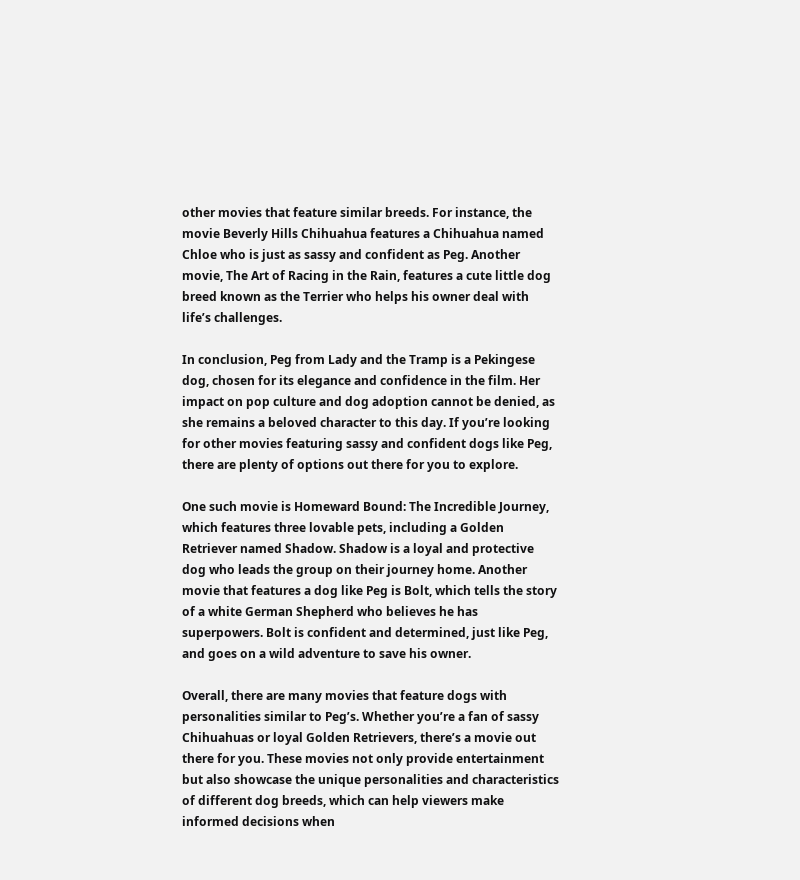other movies that feature similar breeds. For instance, the movie Beverly Hills Chihuahua features a Chihuahua named Chloe who is just as sassy and confident as Peg. Another movie, The Art of Racing in the Rain, features a cute little dog breed known as the Terrier who helps his owner deal with life’s challenges.

In conclusion, Peg from Lady and the Tramp is a Pekingese dog, chosen for its elegance and confidence in the film. Her impact on pop culture and dog adoption cannot be denied, as she remains a beloved character to this day. If you’re looking for other movies featuring sassy and confident dogs like Peg, there are plenty of options out there for you to explore.

One such movie is Homeward Bound: The Incredible Journey, which features three lovable pets, including a Golden Retriever named Shadow. Shadow is a loyal and protective dog who leads the group on their journey home. Another movie that features a dog like Peg is Bolt, which tells the story of a white German Shepherd who believes he has superpowers. Bolt is confident and determined, just like Peg, and goes on a wild adventure to save his owner.

Overall, there are many movies that feature dogs with personalities similar to Peg’s. Whether you’re a fan of sassy Chihuahuas or loyal Golden Retrievers, there’s a movie out there for you. These movies not only provide entertainment but also showcase the unique personalities and characteristics of different dog breeds, which can help viewers make informed decisions when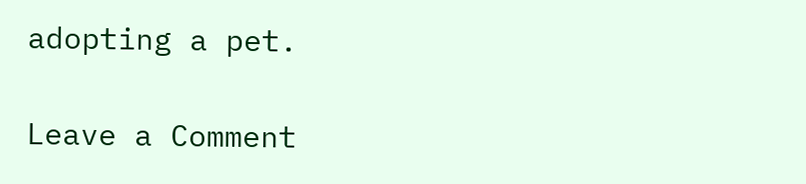adopting a pet.

Leave a Comment